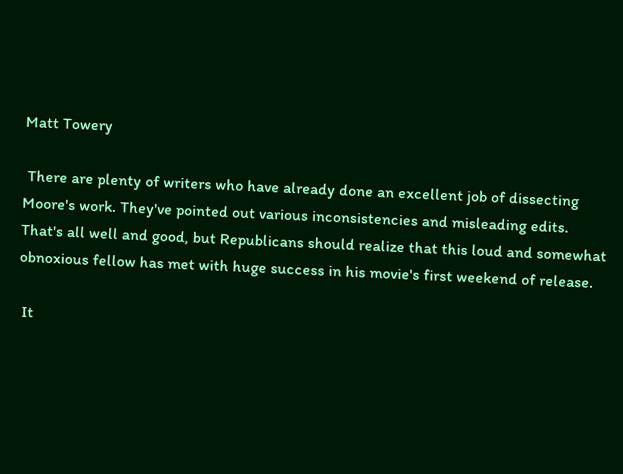Matt Towery

 There are plenty of writers who have already done an excellent job of dissecting Moore's work. They've pointed out various inconsistencies and misleading edits. That's all well and good, but Republicans should realize that this loud and somewhat obnoxious fellow has met with huge success in his movie's first weekend of release.

 It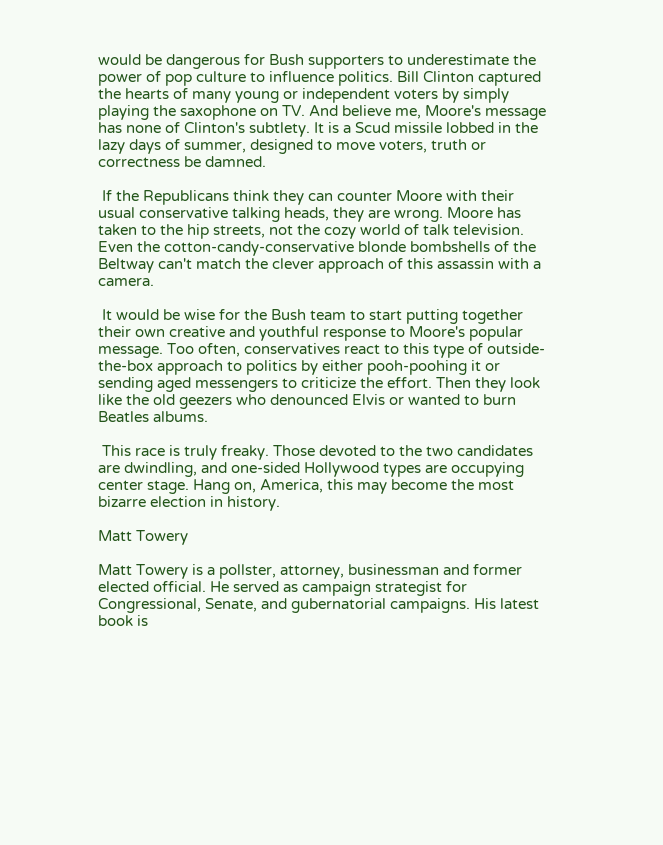would be dangerous for Bush supporters to underestimate the power of pop culture to influence politics. Bill Clinton captured the hearts of many young or independent voters by simply playing the saxophone on TV. And believe me, Moore's message has none of Clinton's subtlety. It is a Scud missile lobbed in the lazy days of summer, designed to move voters, truth or correctness be damned.

 If the Republicans think they can counter Moore with their usual conservative talking heads, they are wrong. Moore has taken to the hip streets, not the cozy world of talk television. Even the cotton-candy-conservative blonde bombshells of the Beltway can't match the clever approach of this assassin with a camera.

 It would be wise for the Bush team to start putting together their own creative and youthful response to Moore's popular message. Too often, conservatives react to this type of outside-the-box approach to politics by either pooh-poohing it or sending aged messengers to criticize the effort. Then they look like the old geezers who denounced Elvis or wanted to burn Beatles albums.

 This race is truly freaky. Those devoted to the two candidates are dwindling, and one-sided Hollywood types are occupying center stage. Hang on, America, this may become the most bizarre election in history.

Matt Towery

Matt Towery is a pollster, attorney, businessman and former elected official. He served as campaign strategist for Congressional, Senate, and gubernatorial campaigns. His latest book is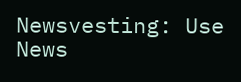Newsvesting: Use News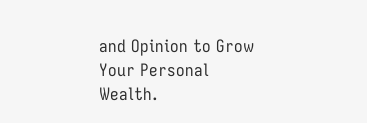and Opinion to Grow Your Personal Wealth.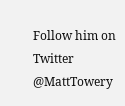Follow him on Twitter @MattTowery